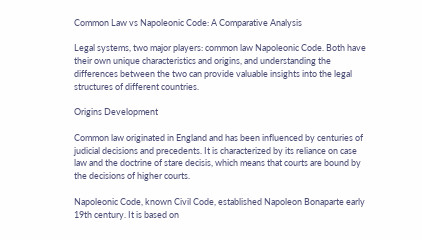Common Law vs Napoleonic Code: A Comparative Analysis

Legal systems, two major players: common law Napoleonic Code. Both have their own unique characteristics and origins, and understanding the differences between the two can provide valuable insights into the legal structures of different countries.

Origins Development

Common law originated in England and has been influenced by centuries of judicial decisions and precedents. It is characterized by its reliance on case law and the doctrine of stare decisis, which means that courts are bound by the decisions of higher courts.

Napoleonic Code, known Civil Code, established Napoleon Bonaparte early 19th century. It is based on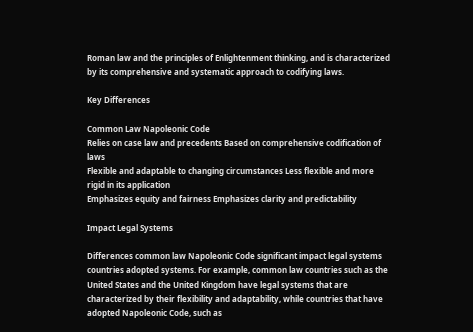Roman law and the principles of Enlightenment thinking, and is characterized by its comprehensive and systematic approach to codifying laws.

Key Differences

Common Law Napoleonic Code
Relies on case law and precedents Based on comprehensive codification of laws
Flexible and adaptable to changing circumstances Less flexible and more rigid in its application
Emphasizes equity and fairness Emphasizes clarity and predictability

Impact Legal Systems

Differences common law Napoleonic Code significant impact legal systems countries adopted systems. For example, common law countries such as the United States and the United Kingdom have legal systems that are characterized by their flexibility and adaptability, while countries that have adopted Napoleonic Code, such as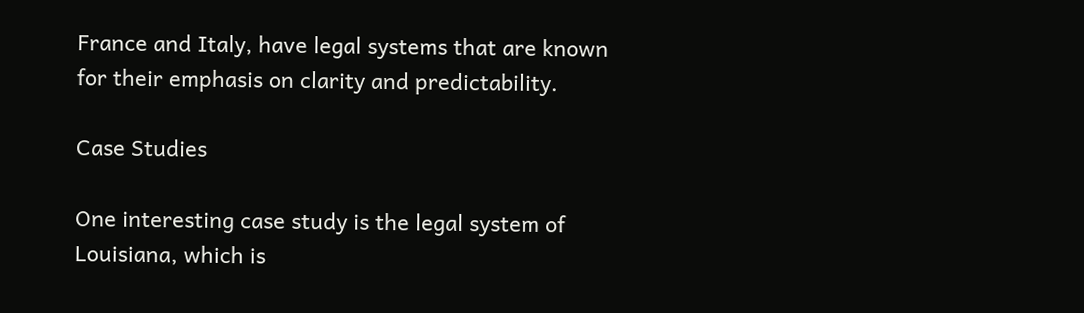France and Italy, have legal systems that are known for their emphasis on clarity and predictability.

Case Studies

One interesting case study is the legal system of Louisiana, which is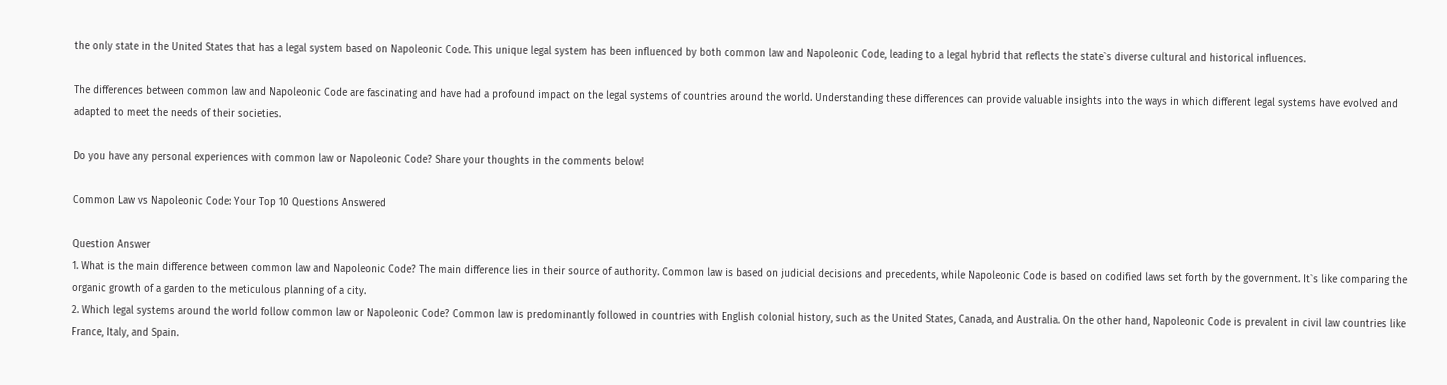the only state in the United States that has a legal system based on Napoleonic Code. This unique legal system has been influenced by both common law and Napoleonic Code, leading to a legal hybrid that reflects the state`s diverse cultural and historical influences.

The differences between common law and Napoleonic Code are fascinating and have had a profound impact on the legal systems of countries around the world. Understanding these differences can provide valuable insights into the ways in which different legal systems have evolved and adapted to meet the needs of their societies.

Do you have any personal experiences with common law or Napoleonic Code? Share your thoughts in the comments below!

Common Law vs Napoleonic Code: Your Top 10 Questions Answered

Question Answer
1. What is the main difference between common law and Napoleonic Code? The main difference lies in their source of authority. Common law is based on judicial decisions and precedents, while Napoleonic Code is based on codified laws set forth by the government. It`s like comparing the organic growth of a garden to the meticulous planning of a city.
2. Which legal systems around the world follow common law or Napoleonic Code? Common law is predominantly followed in countries with English colonial history, such as the United States, Canada, and Australia. On the other hand, Napoleonic Code is prevalent in civil law countries like France, Italy, and Spain.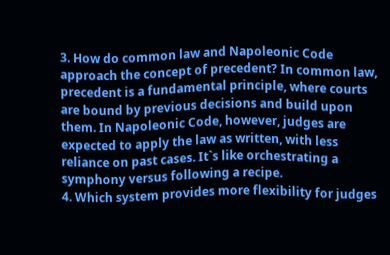3. How do common law and Napoleonic Code approach the concept of precedent? In common law, precedent is a fundamental principle, where courts are bound by previous decisions and build upon them. In Napoleonic Code, however, judges are expected to apply the law as written, with less reliance on past cases. It`s like orchestrating a symphony versus following a recipe.
4. Which system provides more flexibility for judges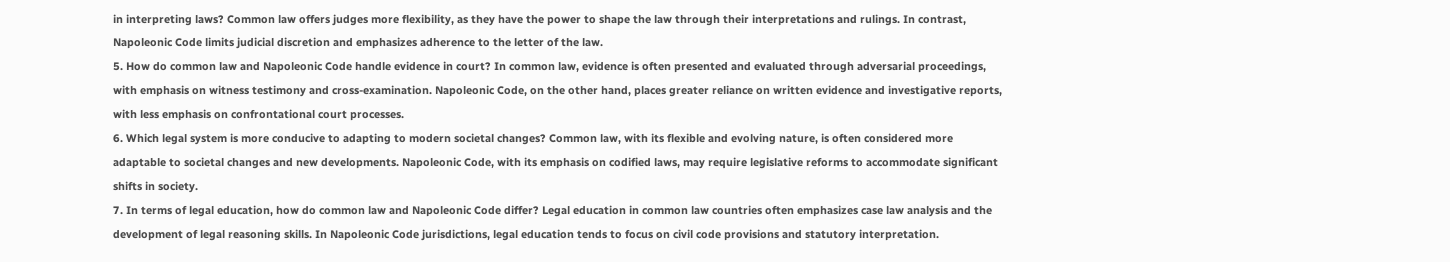in interpreting laws? Common law offers judges more flexibility, as they have the power to shape the law through their interpretations and rulings. In contrast, Napoleonic Code limits judicial discretion and emphasizes adherence to the letter of the law.
5. How do common law and Napoleonic Code handle evidence in court? In common law, evidence is often presented and evaluated through adversarial proceedings, with emphasis on witness testimony and cross-examination. Napoleonic Code, on the other hand, places greater reliance on written evidence and investigative reports, with less emphasis on confrontational court processes.
6. Which legal system is more conducive to adapting to modern societal changes? Common law, with its flexible and evolving nature, is often considered more adaptable to societal changes and new developments. Napoleonic Code, with its emphasis on codified laws, may require legislative reforms to accommodate significant shifts in society.
7. In terms of legal education, how do common law and Napoleonic Code differ? Legal education in common law countries often emphasizes case law analysis and the development of legal reasoning skills. In Napoleonic Code jurisdictions, legal education tends to focus on civil code provisions and statutory interpretation.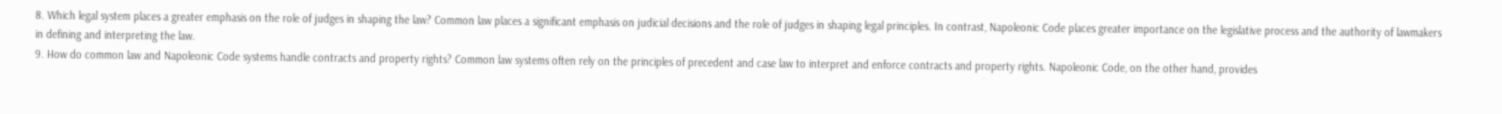8. Which legal system places a greater emphasis on the role of judges in shaping the law? Common law places a significant emphasis on judicial decisions and the role of judges in shaping legal principles. In contrast, Napoleonic Code places greater importance on the legislative process and the authority of lawmakers in defining and interpreting the law.
9. How do common law and Napoleonic Code systems handle contracts and property rights? Common law systems often rely on the principles of precedent and case law to interpret and enforce contracts and property rights. Napoleonic Code, on the other hand, provides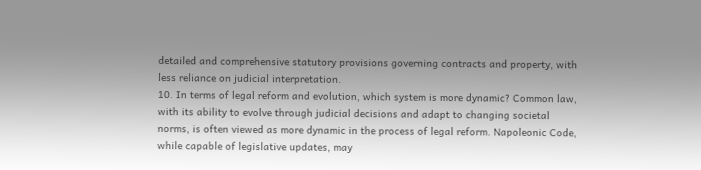detailed and comprehensive statutory provisions governing contracts and property, with less reliance on judicial interpretation.
10. In terms of legal reform and evolution, which system is more dynamic? Common law, with its ability to evolve through judicial decisions and adapt to changing societal norms, is often viewed as more dynamic in the process of legal reform. Napoleonic Code, while capable of legislative updates, may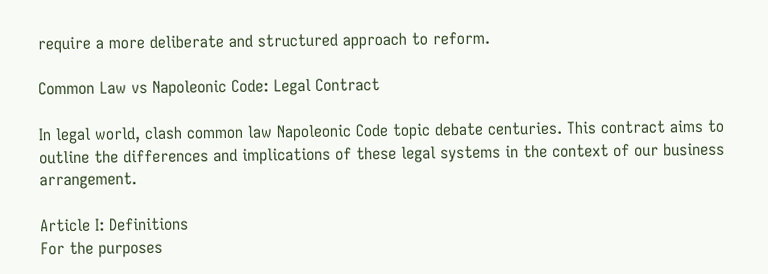require a more deliberate and structured approach to reform.

Common Law vs Napoleonic Code: Legal Contract

In legal world, clash common law Napoleonic Code topic debate centuries. This contract aims to outline the differences and implications of these legal systems in the context of our business arrangement.

Article I: Definitions
For the purposes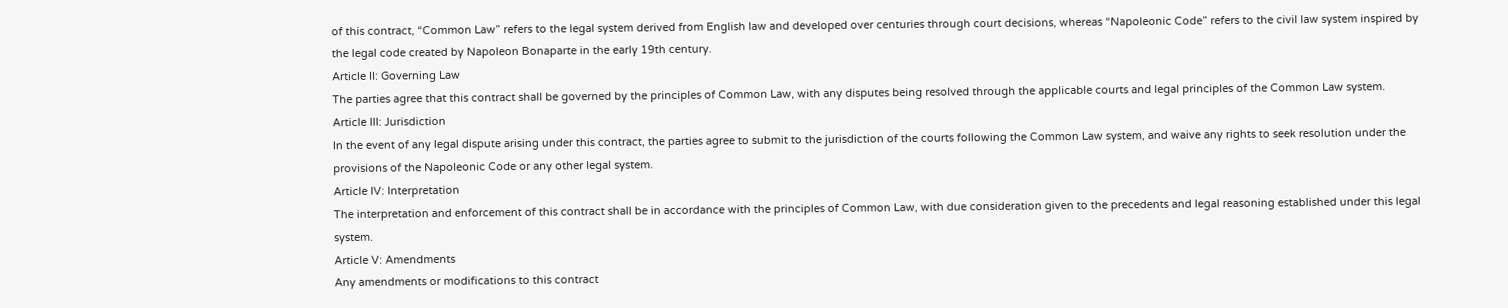of this contract, “Common Law” refers to the legal system derived from English law and developed over centuries through court decisions, whereas “Napoleonic Code” refers to the civil law system inspired by the legal code created by Napoleon Bonaparte in the early 19th century.
Article II: Governing Law
The parties agree that this contract shall be governed by the principles of Common Law, with any disputes being resolved through the applicable courts and legal principles of the Common Law system.
Article III: Jurisdiction
In the event of any legal dispute arising under this contract, the parties agree to submit to the jurisdiction of the courts following the Common Law system, and waive any rights to seek resolution under the provisions of the Napoleonic Code or any other legal system.
Article IV: Interpretation
The interpretation and enforcement of this contract shall be in accordance with the principles of Common Law, with due consideration given to the precedents and legal reasoning established under this legal system.
Article V: Amendments
Any amendments or modifications to this contract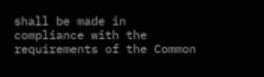shall be made in compliance with the requirements of the Common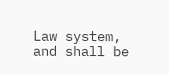Law system, and shall be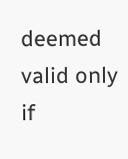deemed valid only if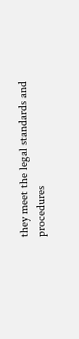they meet the legal standards and procedures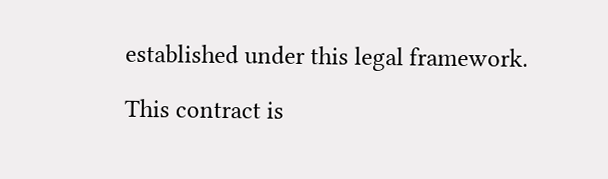established under this legal framework.

This contract is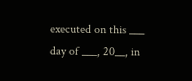executed on this ___ day of ___, 20__, in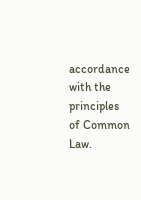accordance with the principles of Common Law.